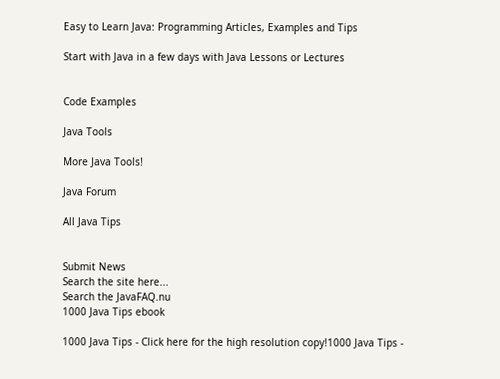Easy to Learn Java: Programming Articles, Examples and Tips

Start with Java in a few days with Java Lessons or Lectures


Code Examples

Java Tools

More Java Tools!

Java Forum

All Java Tips


Submit News
Search the site here...
Search the JavaFAQ.nu
1000 Java Tips ebook

1000 Java Tips - Click here for the high resolution copy!1000 Java Tips -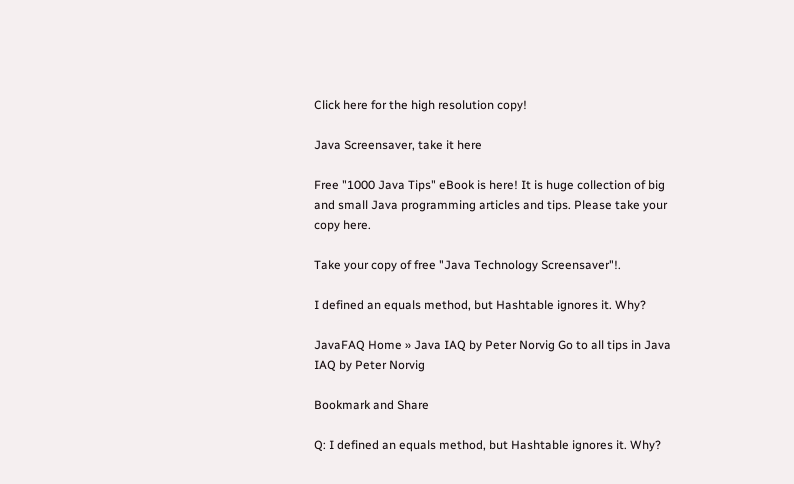Click here for the high resolution copy!

Java Screensaver, take it here

Free "1000 Java Tips" eBook is here! It is huge collection of big and small Java programming articles and tips. Please take your copy here.

Take your copy of free "Java Technology Screensaver"!.

I defined an equals method, but Hashtable ignores it. Why?

JavaFAQ Home » Java IAQ by Peter Norvig Go to all tips in Java IAQ by Peter Norvig

Bookmark and Share

Q: I defined an equals method, but Hashtable ignores it. Why?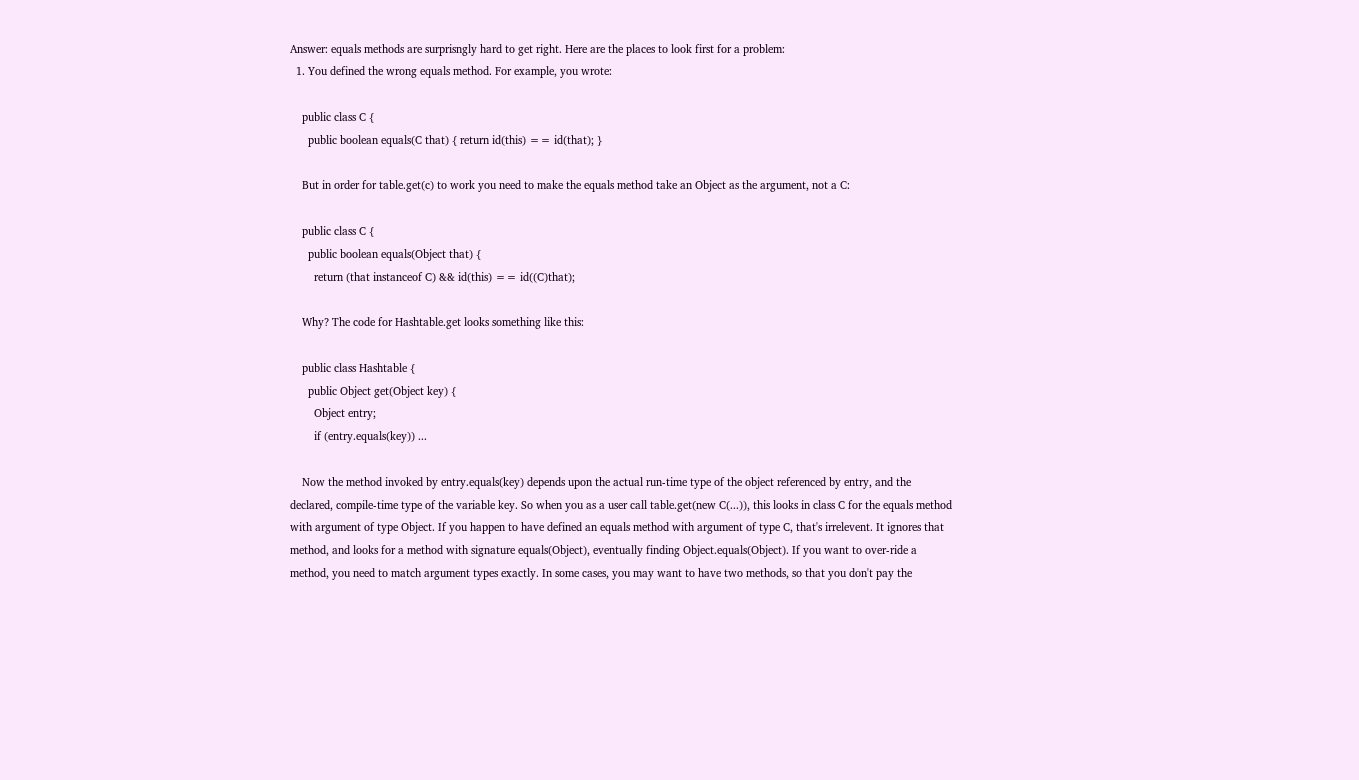Answer: equals methods are surprisngly hard to get right. Here are the places to look first for a problem:
  1. You defined the wrong equals method. For example, you wrote:

    public class C {
      public boolean equals(C that) { return id(this) == id(that); }

    But in order for table.get(c) to work you need to make the equals method take an Object as the argument, not a C:

    public class C {
      public boolean equals(Object that) {
        return (that instanceof C) && id(this) == id((C)that);

    Why? The code for Hashtable.get looks something like this:

    public class Hashtable {
      public Object get(Object key) {
        Object entry;
        if (entry.equals(key)) ...

    Now the method invoked by entry.equals(key) depends upon the actual run-time type of the object referenced by entry, and the declared, compile-time type of the variable key. So when you as a user call table.get(new C(...)), this looks in class C for the equals method with argument of type Object. If you happen to have defined an equals method with argument of type C, that's irrelevent. It ignores that method, and looks for a method with signature equals(Object), eventually finding Object.equals(Object). If you want to over-ride a method, you need to match argument types exactly. In some cases, you may want to have two methods, so that you don't pay the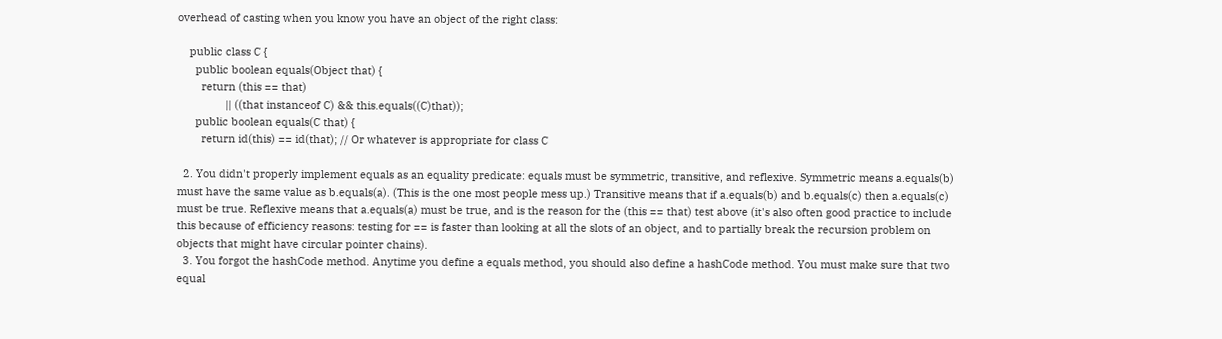overhead of casting when you know you have an object of the right class:

    public class C {
      public boolean equals(Object that) {
        return (this == that)
                || ((that instanceof C) && this.equals((C)that));
      public boolean equals(C that) {
        return id(this) == id(that); // Or whatever is appropriate for class C

  2. You didn't properly implement equals as an equality predicate: equals must be symmetric, transitive, and reflexive. Symmetric means a.equals(b) must have the same value as b.equals(a). (This is the one most people mess up.) Transitive means that if a.equals(b) and b.equals(c) then a.equals(c) must be true. Reflexive means that a.equals(a) must be true, and is the reason for the (this == that) test above (it's also often good practice to include this because of efficiency reasons: testing for == is faster than looking at all the slots of an object, and to partially break the recursion problem on objects that might have circular pointer chains).
  3. You forgot the hashCode method. Anytime you define a equals method, you should also define a hashCode method. You must make sure that two equal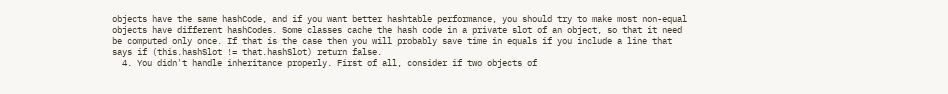objects have the same hashCode, and if you want better hashtable performance, you should try to make most non-equal objects have different hashCodes. Some classes cache the hash code in a private slot of an object, so that it need be computed only once. If that is the case then you will probably save time in equals if you include a line that says if (this.hashSlot != that.hashSlot) return false.
  4. You didn't handle inheritance properly. First of all, consider if two objects of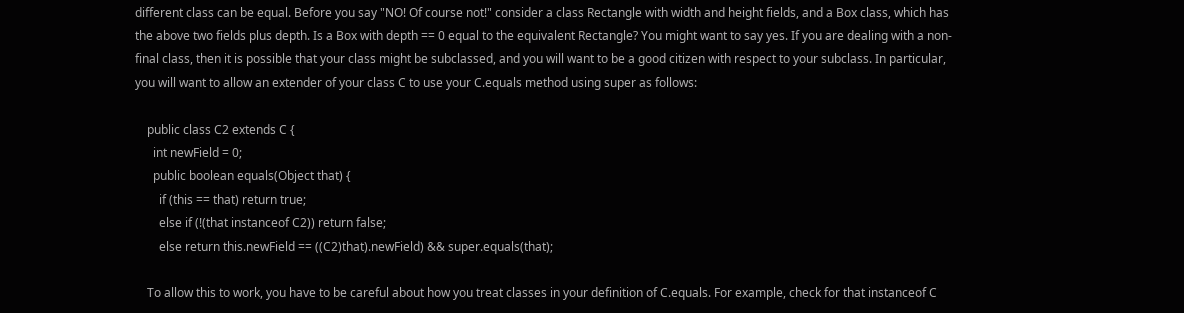different class can be equal. Before you say "NO! Of course not!" consider a class Rectangle with width and height fields, and a Box class, which has the above two fields plus depth. Is a Box with depth == 0 equal to the equivalent Rectangle? You might want to say yes. If you are dealing with a non-final class, then it is possible that your class might be subclassed, and you will want to be a good citizen with respect to your subclass. In particular, you will want to allow an extender of your class C to use your C.equals method using super as follows:

    public class C2 extends C {
      int newField = 0;
      public boolean equals(Object that) {
        if (this == that) return true;
        else if (!(that instanceof C2)) return false;
        else return this.newField == ((C2)that).newField) && super.equals(that);

    To allow this to work, you have to be careful about how you treat classes in your definition of C.equals. For example, check for that instanceof C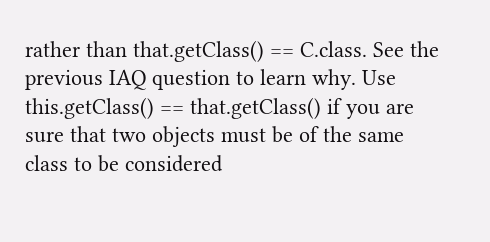rather than that.getClass() == C.class. See the previous IAQ question to learn why. Use this.getClass() == that.getClass() if you are sure that two objects must be of the same class to be considered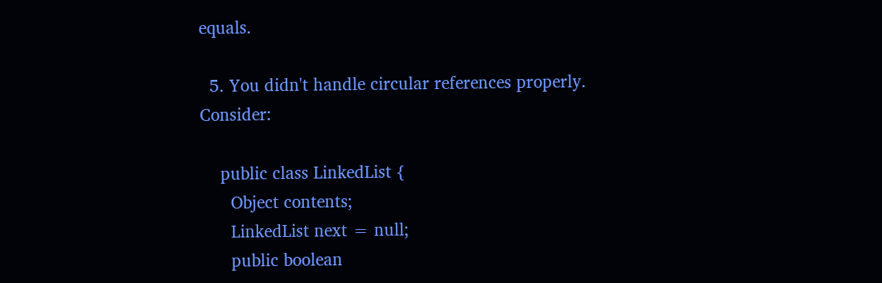equals.

  5. You didn't handle circular references properly. Consider:

    public class LinkedList {
      Object contents;
      LinkedList next = null;
      public boolean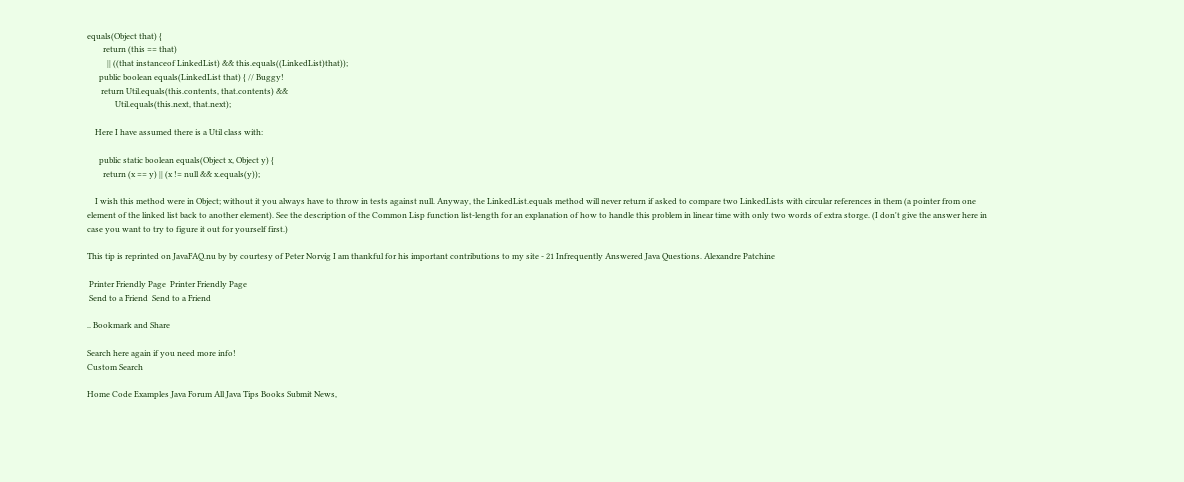equals(Object that) {
        return (this == that)
          || ((that instanceof LinkedList) && this.equals((LinkedList)that));
      public boolean equals(LinkedList that) { // Buggy!
       return Util.equals(this.contents, that.contents) &&
              Util.equals(this.next, that.next);

    Here I have assumed there is a Util class with:

      public static boolean equals(Object x, Object y) {
        return (x == y) || (x != null && x.equals(y));

    I wish this method were in Object; without it you always have to throw in tests against null. Anyway, the LinkedList.equals method will never return if asked to compare two LinkedLists with circular references in them (a pointer from one element of the linked list back to another element). See the description of the Common Lisp function list-length for an explanation of how to handle this problem in linear time with only two words of extra storge. (I don't give the answer here in case you want to try to figure it out for yourself first.)

This tip is reprinted on JavaFAQ.nu by by courtesy of Peter Norvig I am thankful for his important contributions to my site - 21 Infrequently Answered Java Questions. Alexandre Patchine

 Printer Friendly Page  Printer Friendly Page
 Send to a Friend  Send to a Friend

.. Bookmark and Share

Search here again if you need more info!
Custom Search

Home Code Examples Java Forum All Java Tips Books Submit News,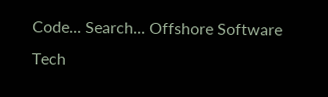Code... Search... Offshore Software Tech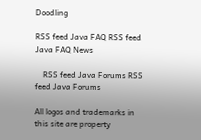Doodling

RSS feed Java FAQ RSS feed Java FAQ News

    RSS feed Java Forums RSS feed Java Forums

All logos and trademarks in this site are property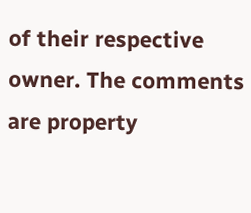of their respective owner. The comments are property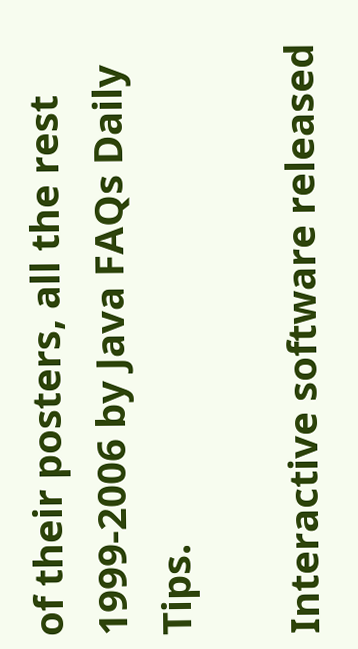of their posters, all the rest 1999-2006 by Java FAQs Daily Tips.

Interactive software released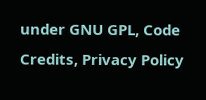under GNU GPL, Code Credits, Privacy Policy